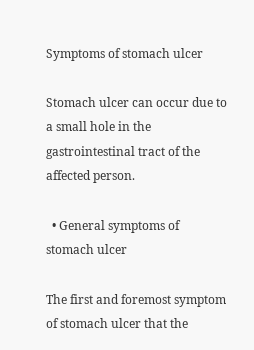Symptoms of stomach ulcer

Stomach ulcer can occur due to a small hole in the gastrointestinal tract of the affected person.

  • General symptoms of stomach ulcer

The first and foremost symptom of stomach ulcer that the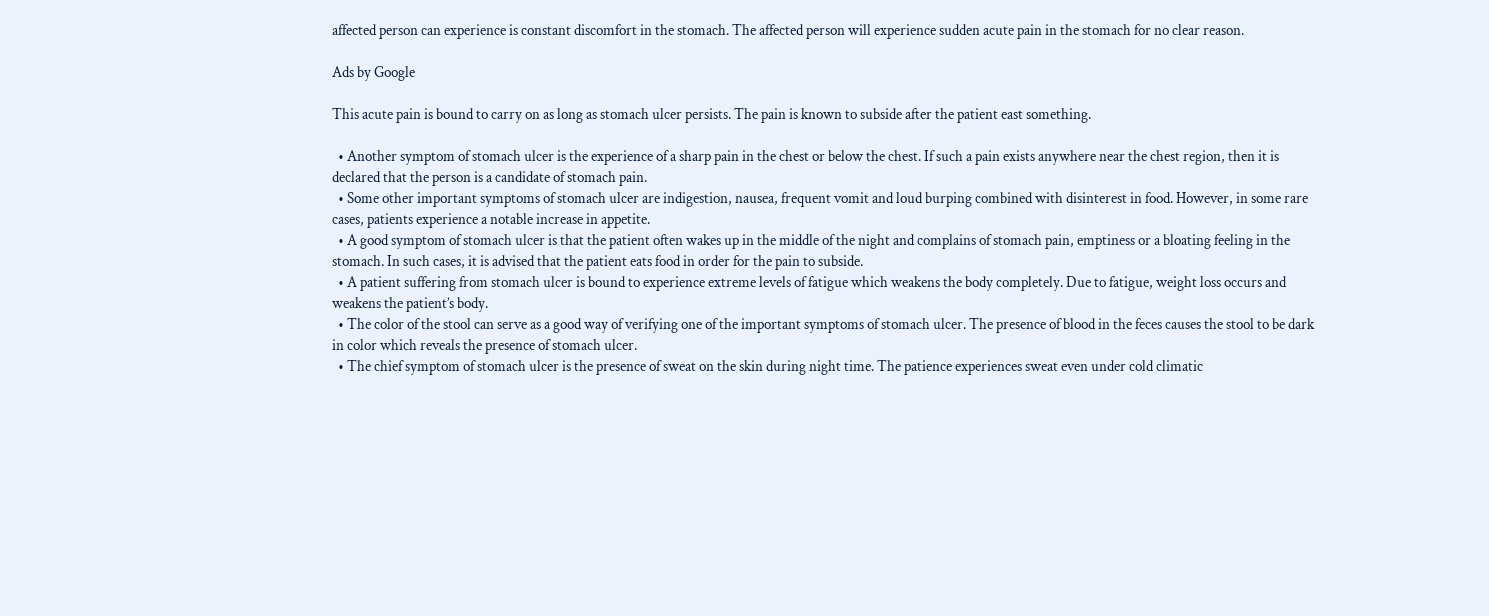affected person can experience is constant discomfort in the stomach. The affected person will experience sudden acute pain in the stomach for no clear reason.

Ads by Google

This acute pain is bound to carry on as long as stomach ulcer persists. The pain is known to subside after the patient east something.

  • Another symptom of stomach ulcer is the experience of a sharp pain in the chest or below the chest. If such a pain exists anywhere near the chest region, then it is declared that the person is a candidate of stomach pain.
  • Some other important symptoms of stomach ulcer are indigestion, nausea, frequent vomit and loud burping combined with disinterest in food. However, in some rare cases, patients experience a notable increase in appetite.
  • A good symptom of stomach ulcer is that the patient often wakes up in the middle of the night and complains of stomach pain, emptiness or a bloating feeling in the stomach. In such cases, it is advised that the patient eats food in order for the pain to subside.
  • A patient suffering from stomach ulcer is bound to experience extreme levels of fatigue which weakens the body completely. Due to fatigue, weight loss occurs and weakens the patient’s body.
  • The color of the stool can serve as a good way of verifying one of the important symptoms of stomach ulcer. The presence of blood in the feces causes the stool to be dark in color which reveals the presence of stomach ulcer.
  • The chief symptom of stomach ulcer is the presence of sweat on the skin during night time. The patience experiences sweat even under cold climatic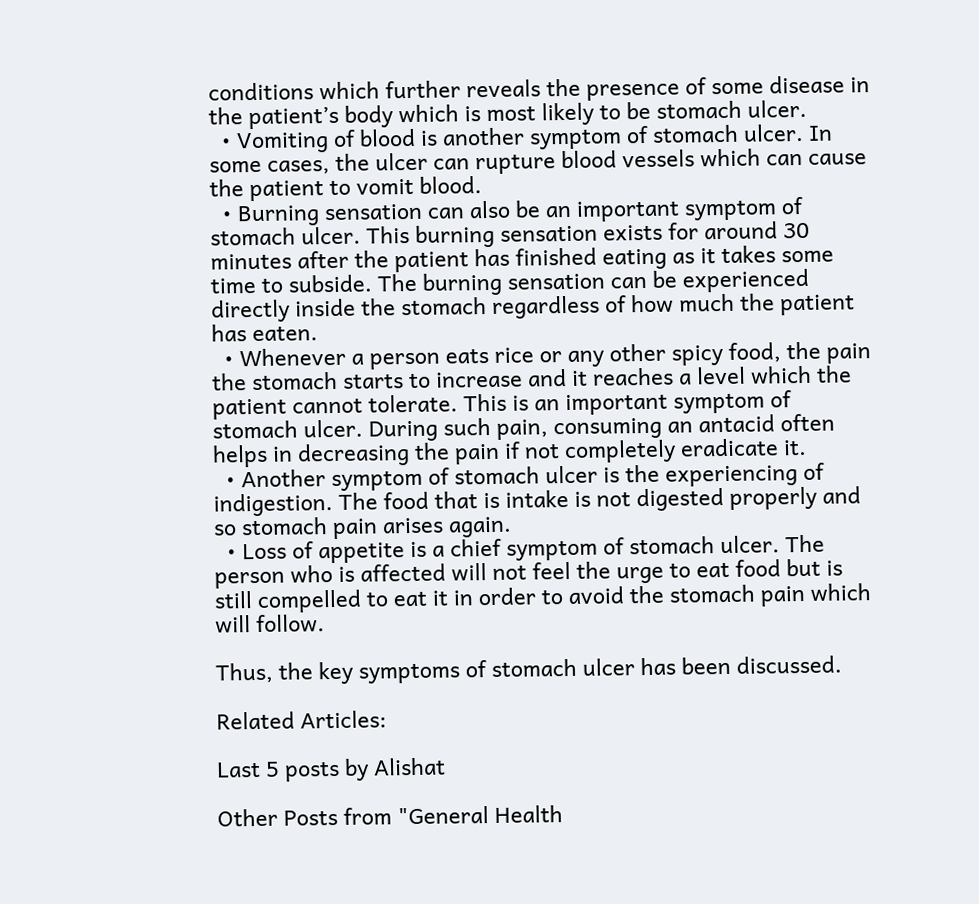conditions which further reveals the presence of some disease in the patient’s body which is most likely to be stomach ulcer.
  • Vomiting of blood is another symptom of stomach ulcer. In some cases, the ulcer can rupture blood vessels which can cause the patient to vomit blood.
  • Burning sensation can also be an important symptom of stomach ulcer. This burning sensation exists for around 30 minutes after the patient has finished eating as it takes some time to subside. The burning sensation can be experienced directly inside the stomach regardless of how much the patient has eaten.
  • Whenever a person eats rice or any other spicy food, the pain the stomach starts to increase and it reaches a level which the patient cannot tolerate. This is an important symptom of stomach ulcer. During such pain, consuming an antacid often helps in decreasing the pain if not completely eradicate it.
  • Another symptom of stomach ulcer is the experiencing of indigestion. The food that is intake is not digested properly and so stomach pain arises again.
  • Loss of appetite is a chief symptom of stomach ulcer. The person who is affected will not feel the urge to eat food but is still compelled to eat it in order to avoid the stomach pain which will follow.

Thus, the key symptoms of stomach ulcer has been discussed.

Related Articles:

Last 5 posts by Alishat

Other Posts from "General Health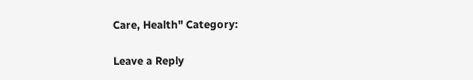Care, Health" Category:

Leave a Reply